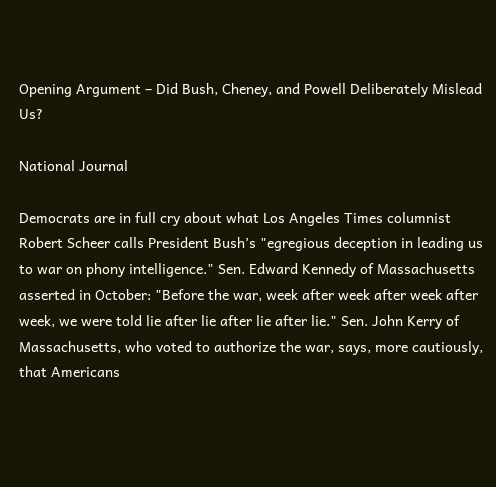Opening Argument – Did Bush, Cheney, and Powell Deliberately Mislead Us?

National Journal

Democrats are in full cry about what Los Angeles Times columnist Robert Scheer calls President Bush’s "egregious deception in leading us to war on phony intelligence." Sen. Edward Kennedy of Massachusetts asserted in October: "Before the war, week after week after week after week, we were told lie after lie after lie after lie." Sen. John Kerry of Massachusetts, who voted to authorize the war, says, more cautiously, that Americans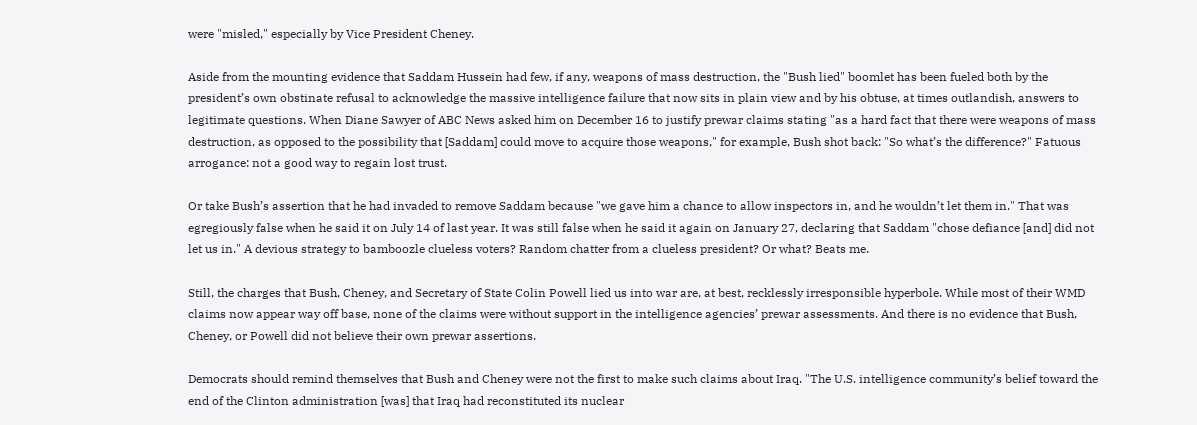were "misled," especially by Vice President Cheney.

Aside from the mounting evidence that Saddam Hussein had few, if any, weapons of mass destruction, the "Bush lied" boomlet has been fueled both by the president’s own obstinate refusal to acknowledge the massive intelligence failure that now sits in plain view and by his obtuse, at times outlandish, answers to legitimate questions. When Diane Sawyer of ABC News asked him on December 16 to justify prewar claims stating "as a hard fact that there were weapons of mass destruction, as opposed to the possibility that [Saddam] could move to acquire those weapons," for example, Bush shot back: "So what’s the difference?" Fatuous arrogance: not a good way to regain lost trust.

Or take Bush’s assertion that he had invaded to remove Saddam because "we gave him a chance to allow inspectors in, and he wouldn’t let them in." That was egregiously false when he said it on July 14 of last year. It was still false when he said it again on January 27, declaring that Saddam "chose defiance [and] did not let us in." A devious strategy to bamboozle clueless voters? Random chatter from a clueless president? Or what? Beats me.

Still, the charges that Bush, Cheney, and Secretary of State Colin Powell lied us into war are, at best, recklessly irresponsible hyperbole. While most of their WMD claims now appear way off base, none of the claims were without support in the intelligence agencies’ prewar assessments. And there is no evidence that Bush, Cheney, or Powell did not believe their own prewar assertions.

Democrats should remind themselves that Bush and Cheney were not the first to make such claims about Iraq. "The U.S. intelligence community’s belief toward the end of the Clinton administration [was] that Iraq had reconstituted its nuclear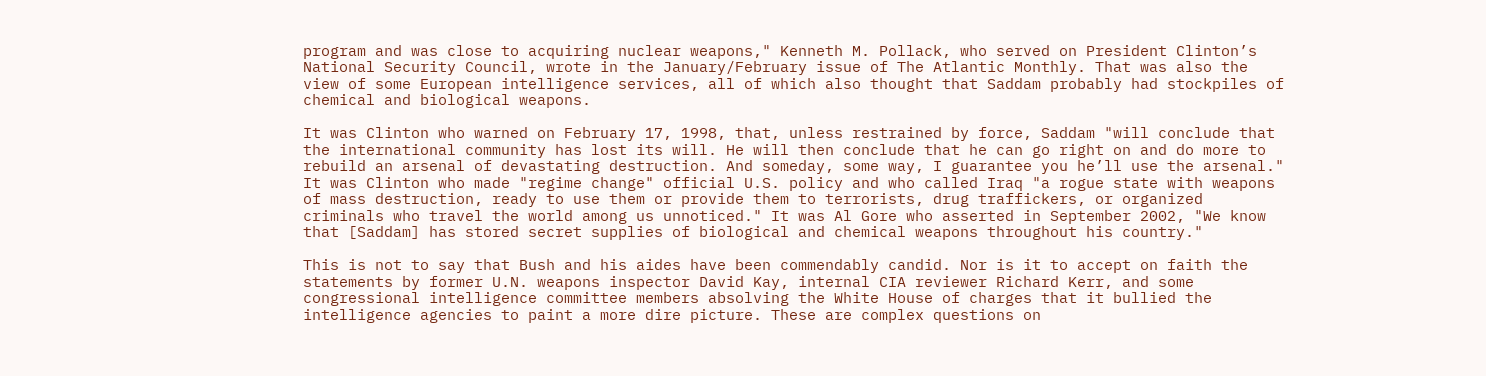program and was close to acquiring nuclear weapons," Kenneth M. Pollack, who served on President Clinton’s National Security Council, wrote in the January/February issue of The Atlantic Monthly. That was also the view of some European intelligence services, all of which also thought that Saddam probably had stockpiles of chemical and biological weapons.

It was Clinton who warned on February 17, 1998, that, unless restrained by force, Saddam "will conclude that the international community has lost its will. He will then conclude that he can go right on and do more to rebuild an arsenal of devastating destruction. And someday, some way, I guarantee you he’ll use the arsenal." It was Clinton who made "regime change" official U.S. policy and who called Iraq "a rogue state with weapons of mass destruction, ready to use them or provide them to terrorists, drug traffickers, or organized criminals who travel the world among us unnoticed." It was Al Gore who asserted in September 2002, "We know that [Saddam] has stored secret supplies of biological and chemical weapons throughout his country."

This is not to say that Bush and his aides have been commendably candid. Nor is it to accept on faith the statements by former U.N. weapons inspector David Kay, internal CIA reviewer Richard Kerr, and some congressional intelligence committee members absolving the White House of charges that it bullied the intelligence agencies to paint a more dire picture. These are complex questions on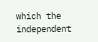which the independent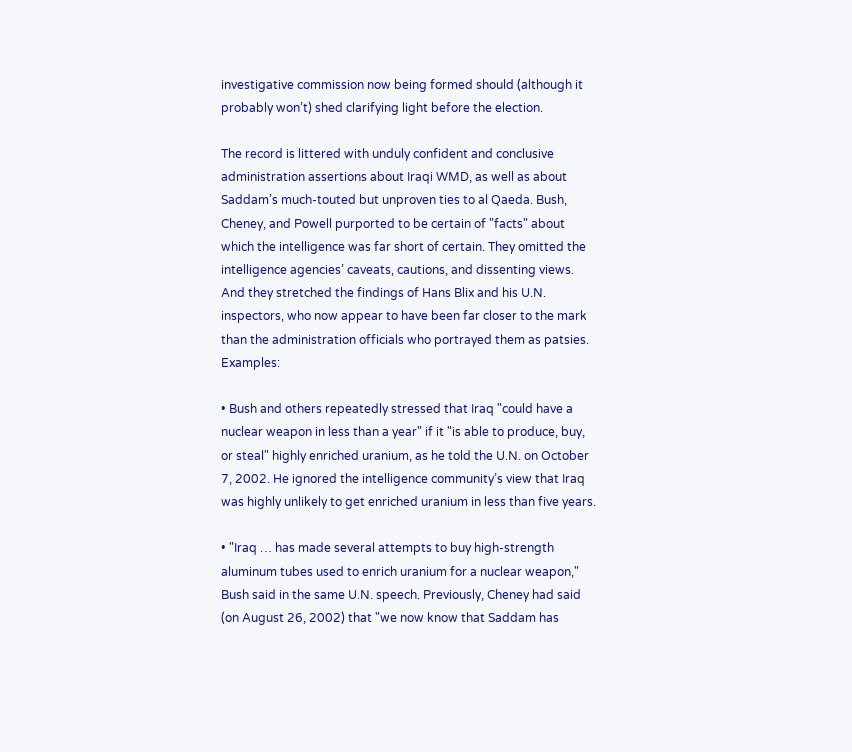investigative commission now being formed should (although it probably won’t) shed clarifying light before the election.

The record is littered with unduly confident and conclusive administration assertions about Iraqi WMD, as well as about Saddam’s much-touted but unproven ties to al Qaeda. Bush, Cheney, and Powell purported to be certain of "facts" about which the intelligence was far short of certain. They omitted the intelligence agencies’ caveats, cautions, and dissenting views. And they stretched the findings of Hans Blix and his U.N. inspectors, who now appear to have been far closer to the mark than the administration officials who portrayed them as patsies. Examples:

• Bush and others repeatedly stressed that Iraq "could have a nuclear weapon in less than a year" if it "is able to produce, buy, or steal" highly enriched uranium, as he told the U.N. on October 7, 2002. He ignored the intelligence community’s view that Iraq was highly unlikely to get enriched uranium in less than five years.

• "Iraq … has made several attempts to buy high-strength aluminum tubes used to enrich uranium for a nuclear weapon," Bush said in the same U.N. speech. Previously, Cheney had said (on August 26, 2002) that "we now know that Saddam has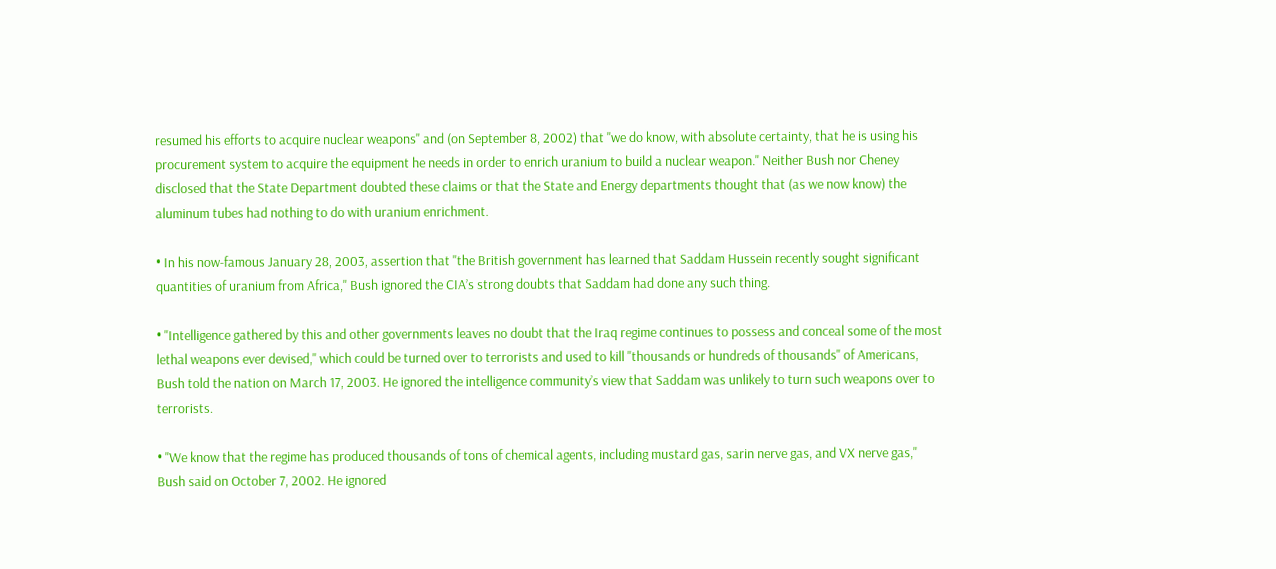resumed his efforts to acquire nuclear weapons" and (on September 8, 2002) that "we do know, with absolute certainty, that he is using his procurement system to acquire the equipment he needs in order to enrich uranium to build a nuclear weapon." Neither Bush nor Cheney disclosed that the State Department doubted these claims or that the State and Energy departments thought that (as we now know) the aluminum tubes had nothing to do with uranium enrichment.

• In his now-famous January 28, 2003, assertion that "the British government has learned that Saddam Hussein recently sought significant quantities of uranium from Africa," Bush ignored the CIA’s strong doubts that Saddam had done any such thing.

• "Intelligence gathered by this and other governments leaves no doubt that the Iraq regime continues to possess and conceal some of the most lethal weapons ever devised," which could be turned over to terrorists and used to kill "thousands or hundreds of thousands" of Americans, Bush told the nation on March 17, 2003. He ignored the intelligence community’s view that Saddam was unlikely to turn such weapons over to terrorists.

• "We know that the regime has produced thousands of tons of chemical agents, including mustard gas, sarin nerve gas, and VX nerve gas," Bush said on October 7, 2002. He ignored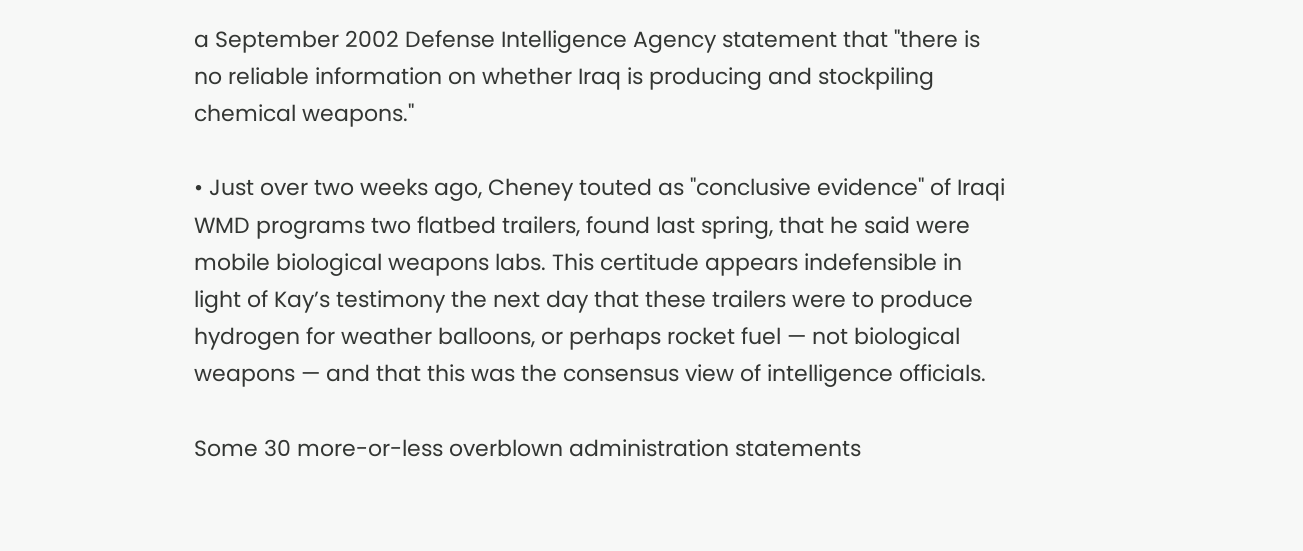a September 2002 Defense Intelligence Agency statement that "there is no reliable information on whether Iraq is producing and stockpiling chemical weapons."

• Just over two weeks ago, Cheney touted as "conclusive evidence" of Iraqi WMD programs two flatbed trailers, found last spring, that he said were mobile biological weapons labs. This certitude appears indefensible in light of Kay’s testimony the next day that these trailers were to produce hydrogen for weather balloons, or perhaps rocket fuel — not biological weapons — and that this was the consensus view of intelligence officials.

Some 30 more-or-less overblown administration statements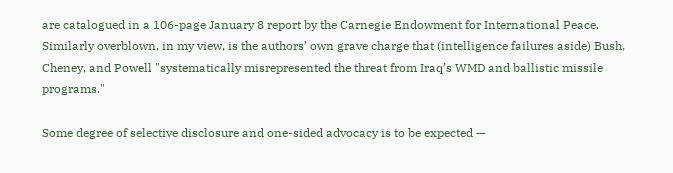are catalogued in a 106-page January 8 report by the Carnegie Endowment for International Peace. Similarly overblown, in my view, is the authors’ own grave charge that (intelligence failures aside) Bush, Cheney, and Powell "systematically misrepresented the threat from Iraq’s WMD and ballistic missile programs."

Some degree of selective disclosure and one-sided advocacy is to be expected —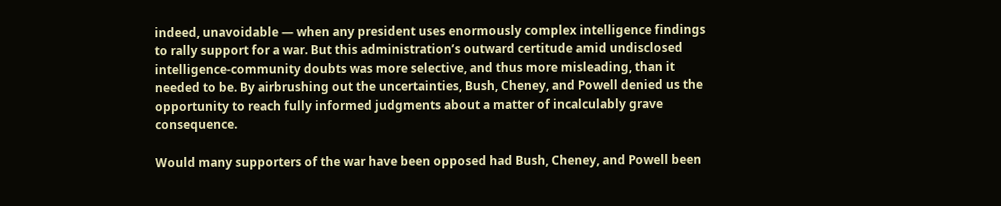indeed, unavoidable — when any president uses enormously complex intelligence findings to rally support for a war. But this administration’s outward certitude amid undisclosed intelligence-community doubts was more selective, and thus more misleading, than it needed to be. By airbrushing out the uncertainties, Bush, Cheney, and Powell denied us the opportunity to reach fully informed judgments about a matter of incalculably grave consequence.

Would many supporters of the war have been opposed had Bush, Cheney, and Powell been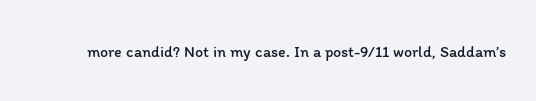more candid? Not in my case. In a post-9/11 world, Saddam’s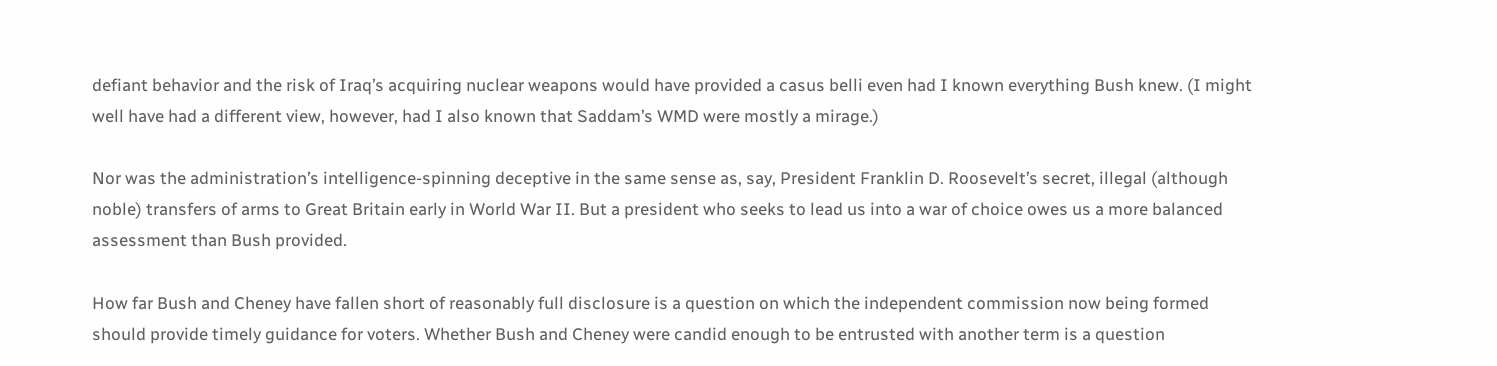defiant behavior and the risk of Iraq’s acquiring nuclear weapons would have provided a casus belli even had I known everything Bush knew. (I might well have had a different view, however, had I also known that Saddam’s WMD were mostly a mirage.)

Nor was the administration’s intelligence-spinning deceptive in the same sense as, say, President Franklin D. Roosevelt’s secret, illegal (although noble) transfers of arms to Great Britain early in World War II. But a president who seeks to lead us into a war of choice owes us a more balanced assessment than Bush provided.

How far Bush and Cheney have fallen short of reasonably full disclosure is a question on which the independent commission now being formed should provide timely guidance for voters. Whether Bush and Cheney were candid enough to be entrusted with another term is a question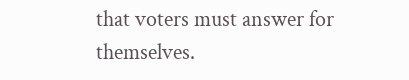that voters must answer for themselves.